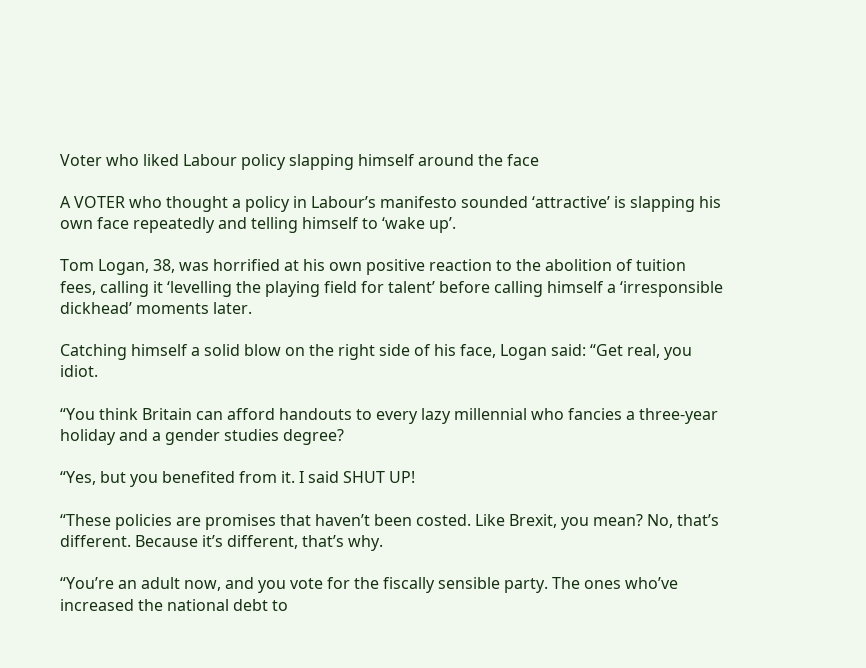Voter who liked Labour policy slapping himself around the face

A VOTER who thought a policy in Labour’s manifesto sounded ‘attractive’ is slapping his own face repeatedly and telling himself to ‘wake up’.

Tom Logan, 38, was horrified at his own positive reaction to the abolition of tuition fees, calling it ‘levelling the playing field for talent’ before calling himself a ‘irresponsible dickhead’ moments later.

Catching himself a solid blow on the right side of his face, Logan said: “Get real, you idiot.

“You think Britain can afford handouts to every lazy millennial who fancies a three-year holiday and a gender studies degree?

“Yes, but you benefited from it. I said SHUT UP!

“These policies are promises that haven’t been costed. Like Brexit, you mean? No, that’s different. Because it’s different, that’s why.

“You’re an adult now, and you vote for the fiscally sensible party. The ones who’ve increased the national debt to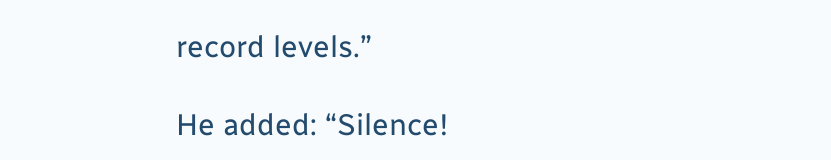record levels.”

He added: “Silence!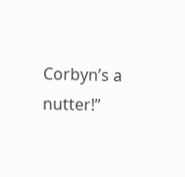Corbyn’s a nutter!”